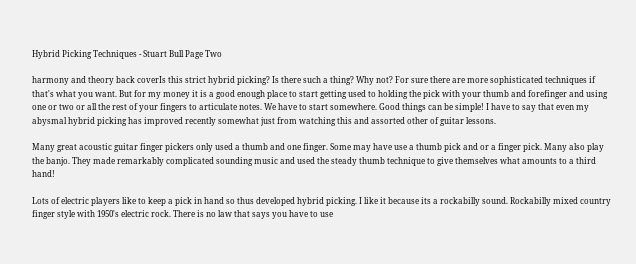Hybrid Picking Techniques - Stuart Bull Page Two

harmony and theory back coverIs this strict hybrid picking? Is there such a thing? Why not? For sure there are more sophisticated techniques if that's what you want. But for my money it is a good enough place to start getting used to holding the pick with your thumb and forefinger and using one or two or all the rest of your fingers to articulate notes. We have to start somewhere. Good things can be simple! I have to say that even my abysmal hybrid picking has improved recently somewhat just from watching this and assorted other of guitar lessons.

Many great acoustic guitar finger pickers only used a thumb and one finger. Some may have use a thumb pick and or a finger pick. Many also play the banjo. They made remarkably complicated sounding music and used the steady thumb technique to give themselves what amounts to a third hand!

Lots of electric players like to keep a pick in hand so thus developed hybrid picking. I like it because its a rockabilly sound. Rockabilly mixed country finger style with 1950's electric rock. There is no law that says you have to use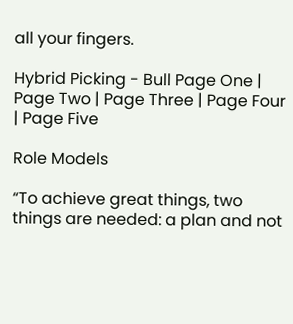all your fingers.

Hybrid Picking - Bull Page One | Page Two | Page Three | Page Four | Page Five

Role Models

“To achieve great things, two things are needed: a plan and not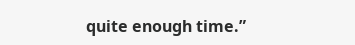quite enough time.”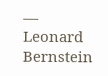― Leonard Bernstein